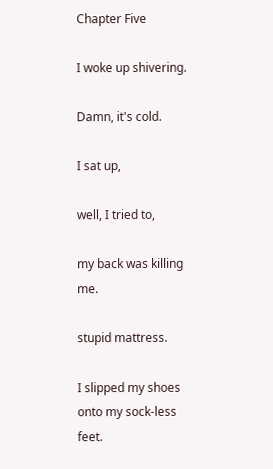Chapter Five

I woke up shivering.

Damn, it's cold.

I sat up,

well, I tried to,

my back was killing me.

stupid mattress.

I slipped my shoes onto my sock-less feet.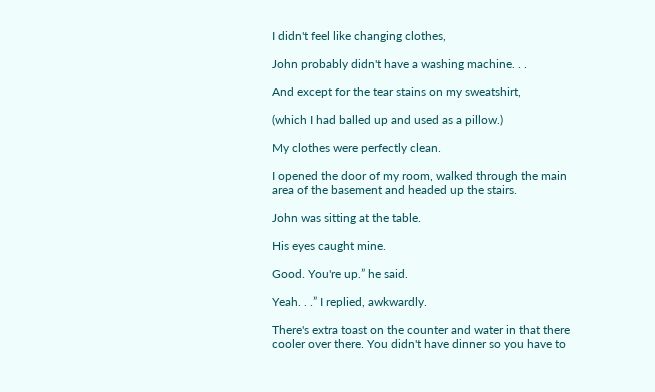I didn't feel like changing clothes,

John probably didn't have a washing machine. . .

And except for the tear stains on my sweatshirt,

(which I had balled up and used as a pillow.)

My clothes were perfectly clean.

I opened the door of my room, walked through the main area of the basement and headed up the stairs.

John was sitting at the table.

His eyes caught mine.

Good. You're up.” he said.

Yeah. . .” I replied, awkwardly.

There's extra toast on the counter and water in that there cooler over there. You didn't have dinner so you have to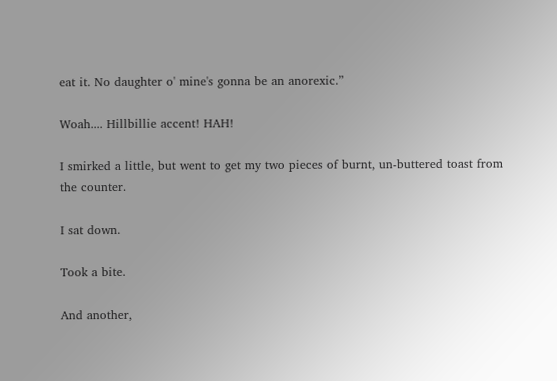eat it. No daughter o' mine's gonna be an anorexic.”

Woah.... Hillbillie accent! HAH!

I smirked a little, but went to get my two pieces of burnt, un-buttered toast from the counter.

I sat down.

Took a bite.

And another,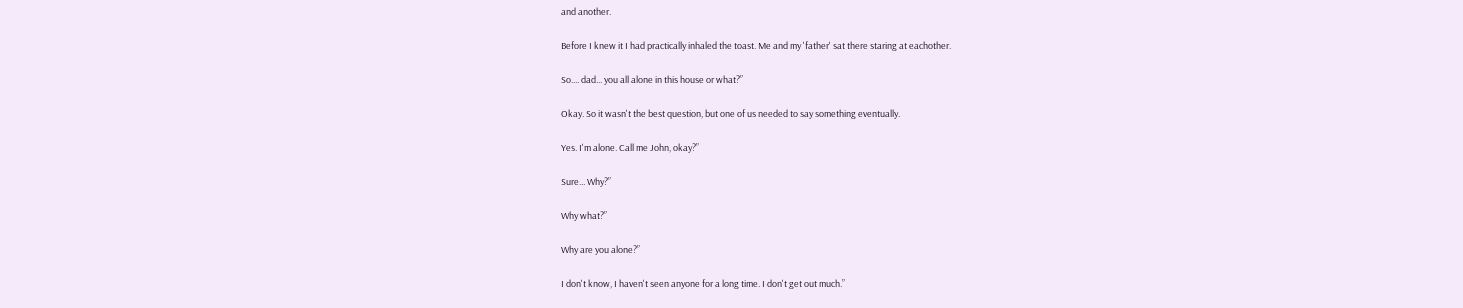and another.

Before I knew it I had practically inhaled the toast. Me and my 'father' sat there staring at eachother.

So.... dad... you all alone in this house or what?”

Okay. So it wasn't the best question, but one of us needed to say something eventually.

Yes. I'm alone. Call me John, okay?”

Sure... Why?”

Why what?”

Why are you alone?”

I don't know, I haven't seen anyone for a long time. I don't get out much.”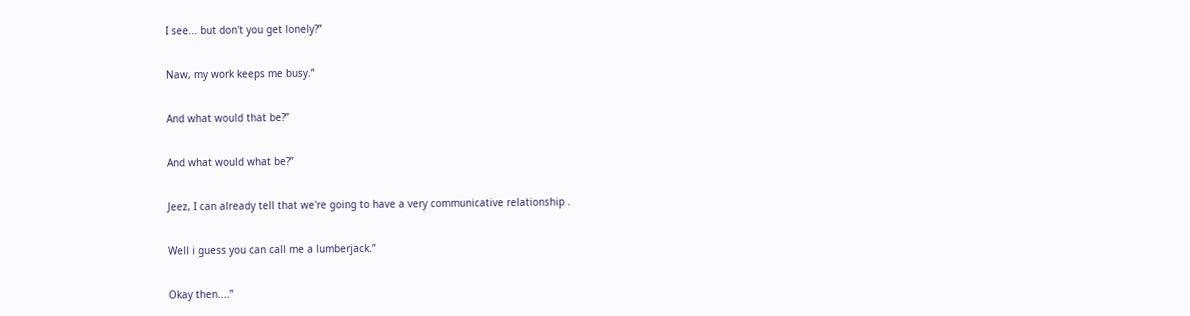I see... but don't you get lonely?”

Naw, my work keeps me busy.”

And what would that be?”

And what would what be?”

Jeez, I can already tell that we're going to have a very communicative relationship .

Well i guess you can call me a lumberjack.”

Okay then....”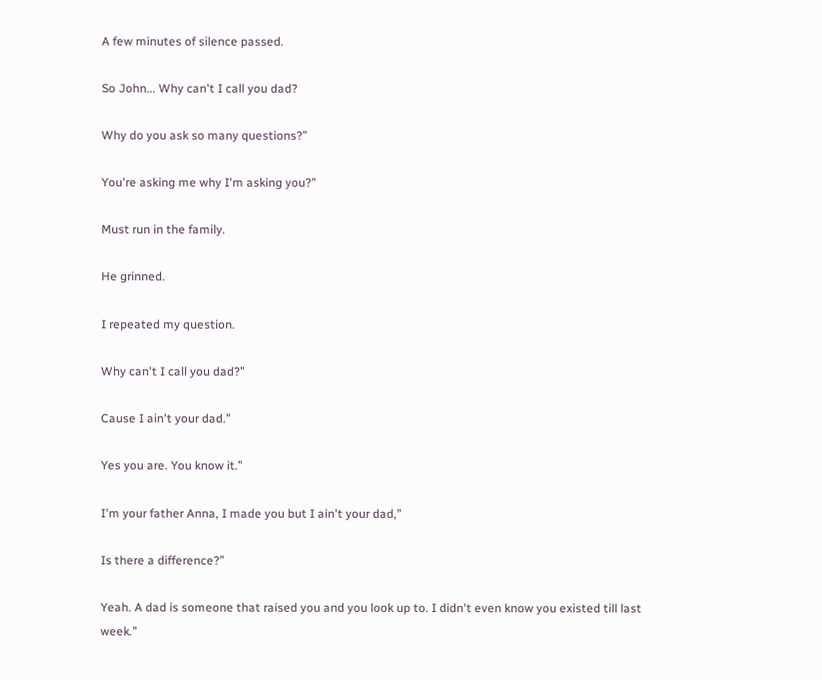A few minutes of silence passed.

So John... Why can't I call you dad?

Why do you ask so many questions?”

You're asking me why I'm asking you?”

Must run in the family.

He grinned.

I repeated my question.

Why can't I call you dad?”

Cause I ain't your dad.”

Yes you are. You know it.”

I'm your father Anna, I made you but I ain't your dad,”

Is there a difference?”

Yeah. A dad is someone that raised you and you look up to. I didn't even know you existed till last week.”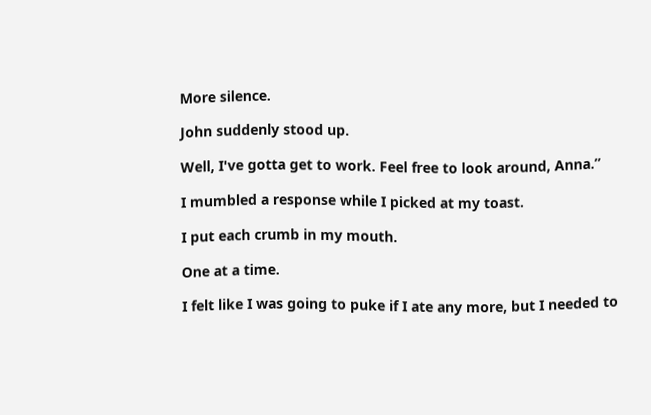More silence.

John suddenly stood up.

Well, I've gotta get to work. Feel free to look around, Anna.”

I mumbled a response while I picked at my toast.

I put each crumb in my mouth.

One at a time.

I felt like I was going to puke if I ate any more, but I needed to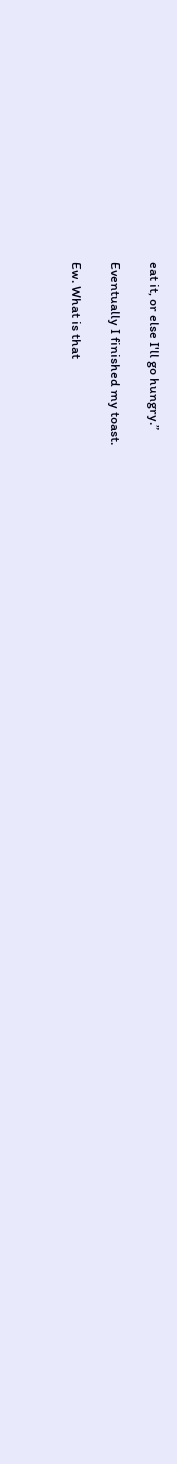eat it, or else I'll go hungry.”

Eventually I finished my toast.

Ew. What is that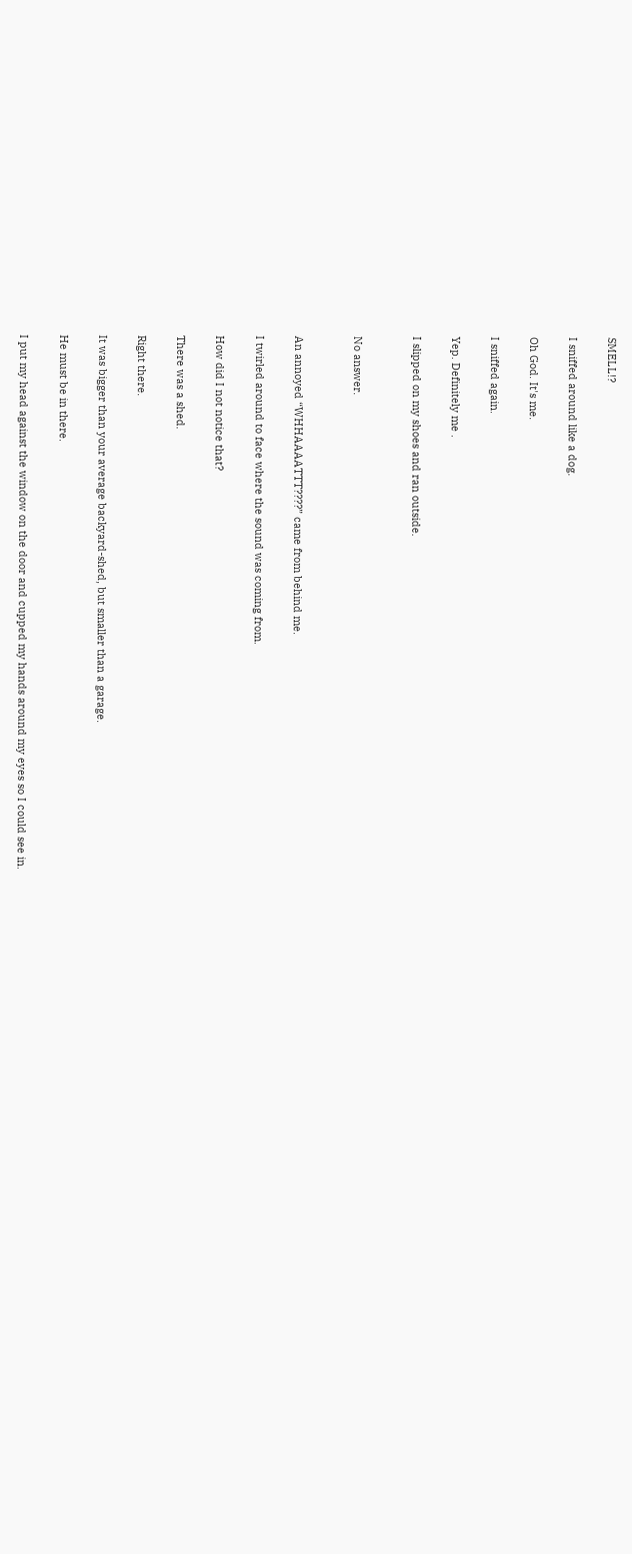SMELL!?

I sniffed around like a dog.

Oh God. It's me.

I sniffed again.

Yep. Definitely me .

I slipped on my shoes and ran outside.


No answer.


An annoyed “WHHAAAATTT????” came from behind me.

I twirled around to face where the sound was coming from.

How did I not notice that?

There was a shed.

Right there.

It was bigger than your average backyard-shed, but smaller than a garage.

He must be in there.

I put my head against the window on the door and cupped my hands around my eyes so I could see in.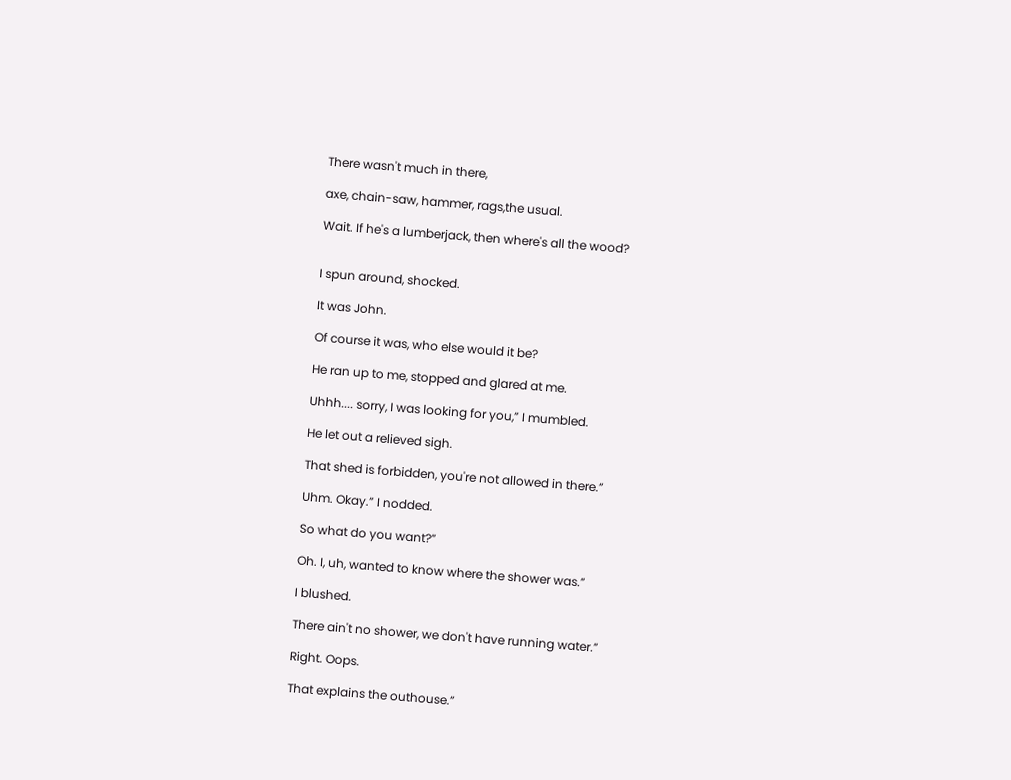There wasn't much in there,

axe, chain-saw, hammer, rags,the usual.

Wait. If he's a lumberjack, then where's all the wood?


I spun around, shocked.

It was John.

Of course it was, who else would it be?

He ran up to me, stopped and glared at me.

Uhhh.... sorry, I was looking for you,” I mumbled.

He let out a relieved sigh.

That shed is forbidden, you're not allowed in there.”

Uhm. Okay.” I nodded.

So what do you want?”

Oh. I, uh, wanted to know where the shower was.”

I blushed.

There ain't no shower, we don't have running water.”

Right. Oops.

That explains the outhouse.”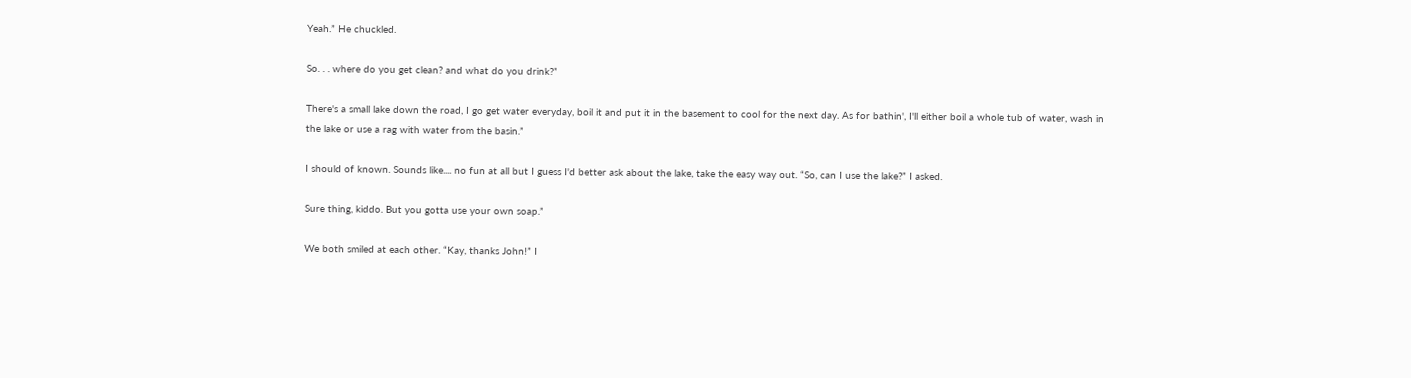Yeah.” He chuckled.

So. . . where do you get clean? and what do you drink?”

There's a small lake down the road, I go get water everyday, boil it and put it in the basement to cool for the next day. As for bathin', I'll either boil a whole tub of water, wash in the lake or use a rag with water from the basin.”

I should of known. Sounds like.... no fun at all but I guess I'd better ask about the lake, take the easy way out. “So, can I use the lake?” I asked.

Sure thing, kiddo. But you gotta use your own soap.”

We both smiled at each other. “Kay, thanks John!” I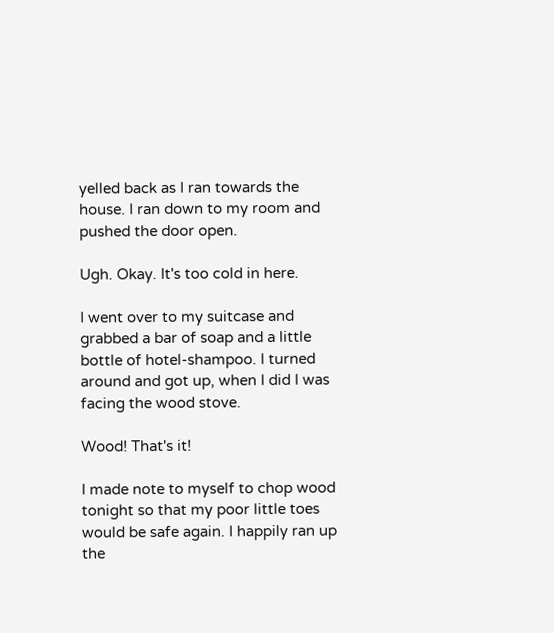yelled back as I ran towards the house. I ran down to my room and pushed the door open.

Ugh. Okay. It's too cold in here.

I went over to my suitcase and grabbed a bar of soap and a little bottle of hotel-shampoo. I turned around and got up, when I did I was facing the wood stove.

Wood! That's it!

I made note to myself to chop wood tonight so that my poor little toes would be safe again. I happily ran up the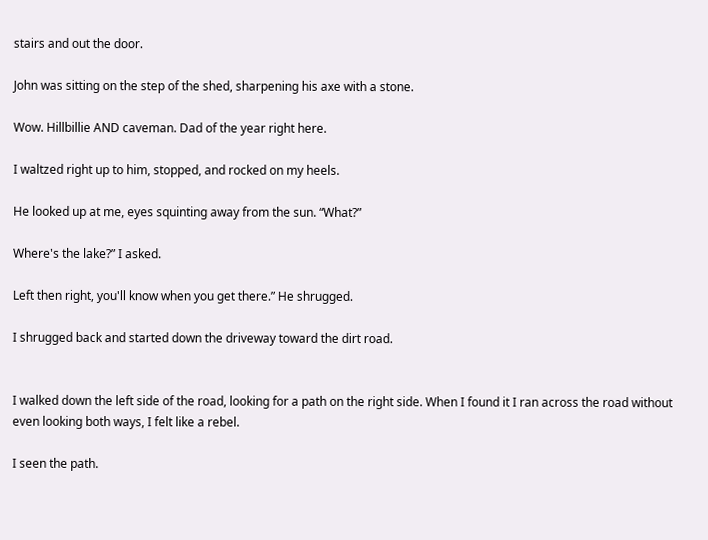stairs and out the door.

John was sitting on the step of the shed, sharpening his axe with a stone.

Wow. Hillbillie AND caveman. Dad of the year right here.

I waltzed right up to him, stopped, and rocked on my heels.

He looked up at me, eyes squinting away from the sun. “What?”

Where's the lake?” I asked.

Left then right, you'll know when you get there.” He shrugged.

I shrugged back and started down the driveway toward the dirt road.


I walked down the left side of the road, looking for a path on the right side. When I found it I ran across the road without even looking both ways, I felt like a rebel.

I seen the path.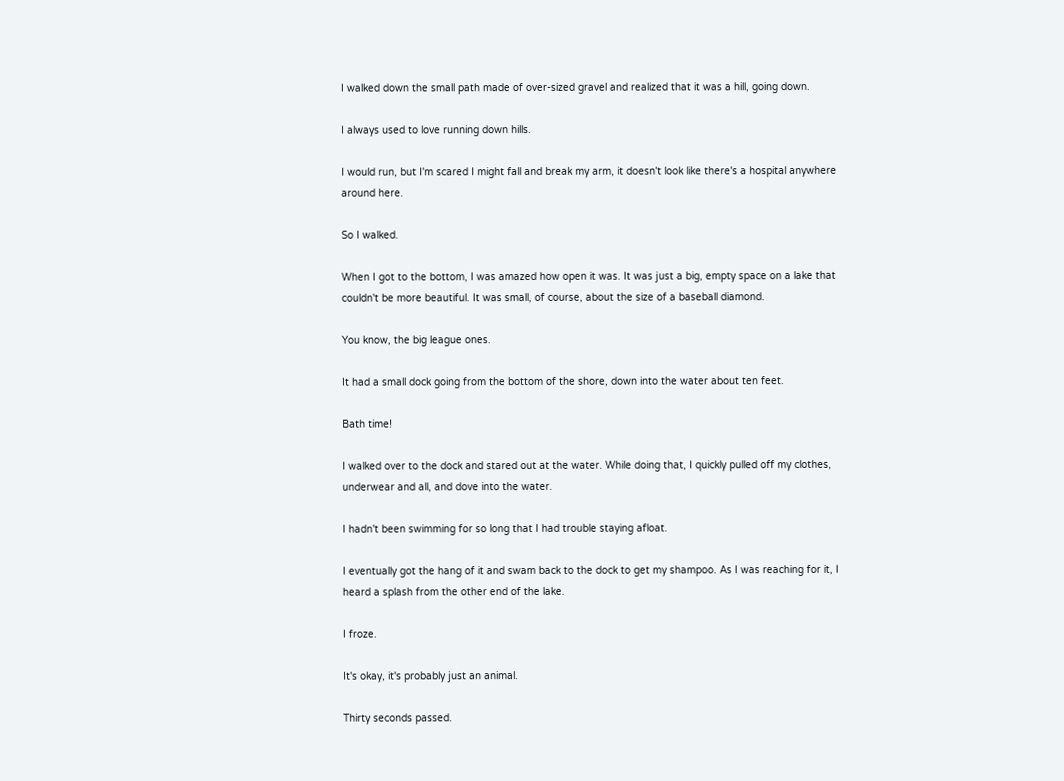I walked down the small path made of over-sized gravel and realized that it was a hill, going down.

I always used to love running down hills.

I would run, but I'm scared I might fall and break my arm, it doesn't look like there's a hospital anywhere around here.

So I walked.

When I got to the bottom, I was amazed how open it was. It was just a big, empty space on a lake that couldn't be more beautiful. It was small, of course, about the size of a baseball diamond.

You know, the big league ones.

It had a small dock going from the bottom of the shore, down into the water about ten feet.

Bath time!

I walked over to the dock and stared out at the water. While doing that, I quickly pulled off my clothes, underwear and all, and dove into the water.

I hadn't been swimming for so long that I had trouble staying afloat.

I eventually got the hang of it and swam back to the dock to get my shampoo. As I was reaching for it, I heard a splash from the other end of the lake.

I froze.

It's okay, it's probably just an animal.

Thirty seconds passed.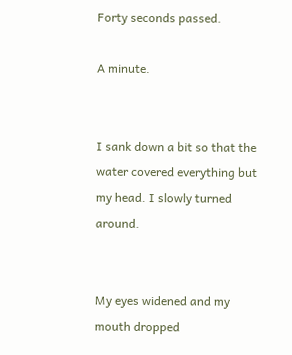Forty seconds passed.

A minute.


I sank down a bit so that the water covered everything but my head. I slowly turned around.


My eyes widened and my mouth dropped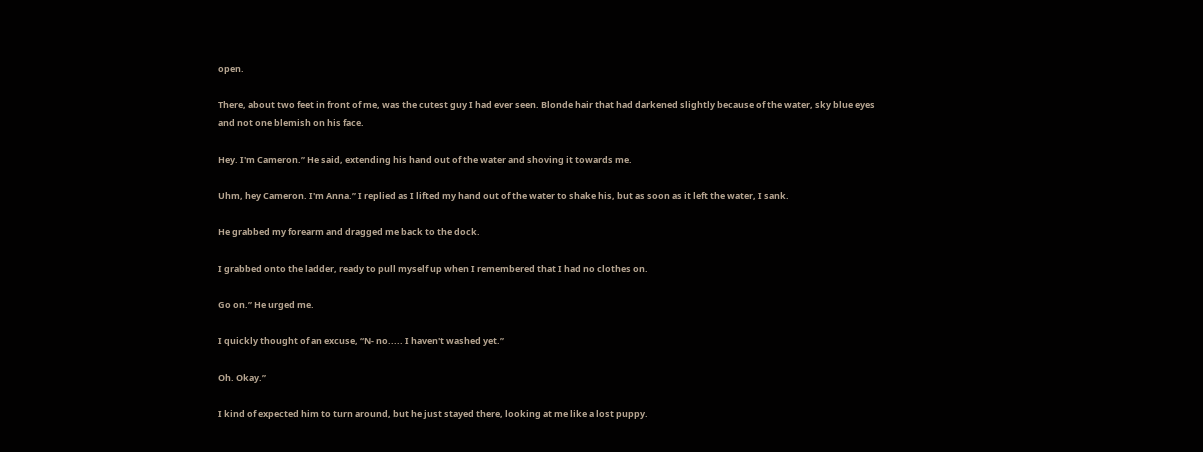open.

There, about two feet in front of me, was the cutest guy I had ever seen. Blonde hair that had darkened slightly because of the water, sky blue eyes and not one blemish on his face.

Hey. I'm Cameron.” He said, extending his hand out of the water and shoving it towards me.

Uhm, hey Cameron. I'm Anna.” I replied as I lifted my hand out of the water to shake his, but as soon as it left the water, I sank.

He grabbed my forearm and dragged me back to the dock.

I grabbed onto the ladder, ready to pull myself up when I remembered that I had no clothes on.

Go on.” He urged me.

I quickly thought of an excuse, “N- no..... I haven't washed yet.”

Oh. Okay.”

I kind of expected him to turn around, but he just stayed there, looking at me like a lost puppy.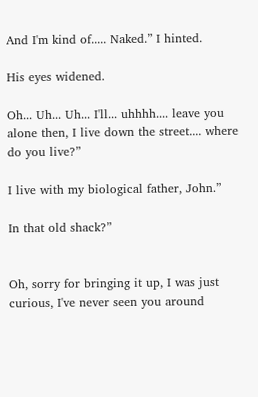And I'm kind of..... Naked.” I hinted.

His eyes widened.

Oh... Uh... Uh... I'll... uhhhh.... leave you alone then, I live down the street.... where do you live?”

I live with my biological father, John.”

In that old shack?”


Oh, sorry for bringing it up, I was just curious, I've never seen you around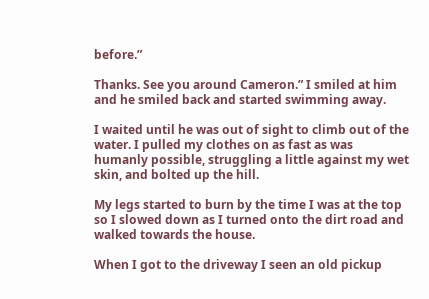before.”

Thanks. See you around Cameron.” I smiled at him and he smiled back and started swimming away.

I waited until he was out of sight to climb out of the water. I pulled my clothes on as fast as was humanly possible, struggling a little against my wet skin, and bolted up the hill.

My legs started to burn by the time I was at the top so I slowed down as I turned onto the dirt road and walked towards the house.

When I got to the driveway I seen an old pickup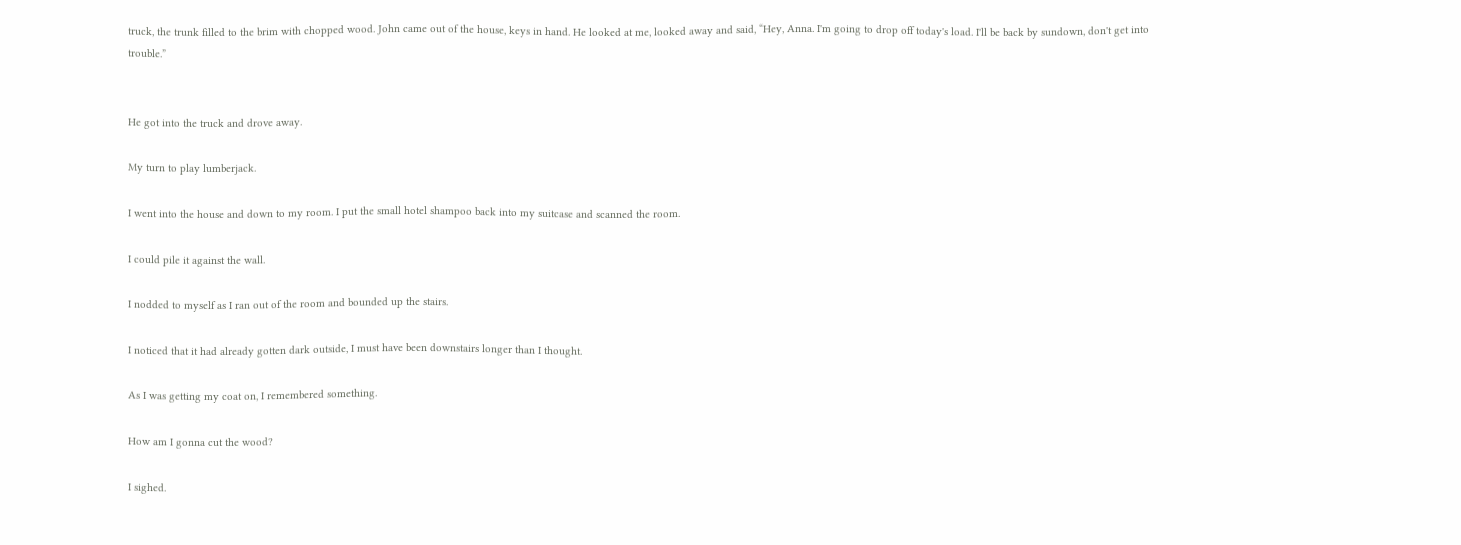truck, the trunk filled to the brim with chopped wood. John came out of the house, keys in hand. He looked at me, looked away and said, “Hey, Anna. I'm going to drop off today's load. I'll be back by sundown, don't get into trouble.”


He got into the truck and drove away.

My turn to play lumberjack.

I went into the house and down to my room. I put the small hotel shampoo back into my suitcase and scanned the room.

I could pile it against the wall.

I nodded to myself as I ran out of the room and bounded up the stairs.

I noticed that it had already gotten dark outside, I must have been downstairs longer than I thought.

As I was getting my coat on, I remembered something.

How am I gonna cut the wood?

I sighed.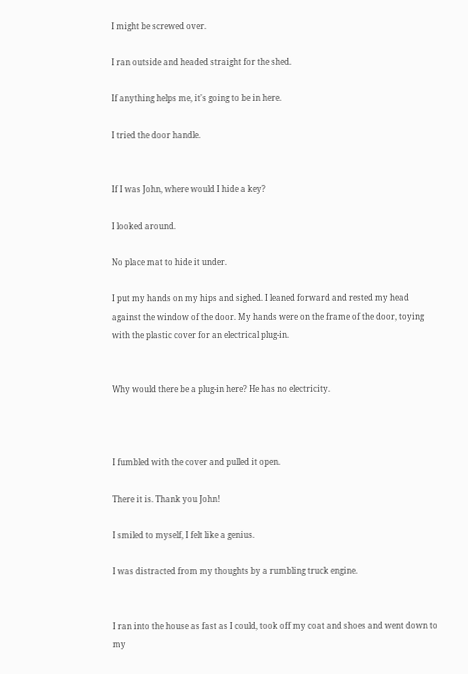I might be screwed over.

I ran outside and headed straight for the shed.

If anything helps me, it's going to be in here.

I tried the door handle.


If I was John, where would I hide a key?

I looked around.

No place mat to hide it under.

I put my hands on my hips and sighed. I leaned forward and rested my head against the window of the door. My hands were on the frame of the door, toying with the plastic cover for an electrical plug-in.


Why would there be a plug-in here? He has no electricity.



I fumbled with the cover and pulled it open.

There it is. Thank you John!

I smiled to myself, I felt like a genius.

I was distracted from my thoughts by a rumbling truck engine.


I ran into the house as fast as I could, took off my coat and shoes and went down to my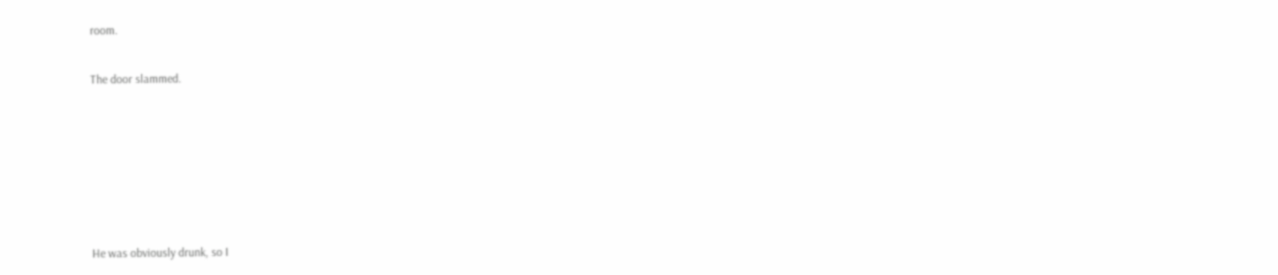room.

The door slammed.






He was obviously drunk, so I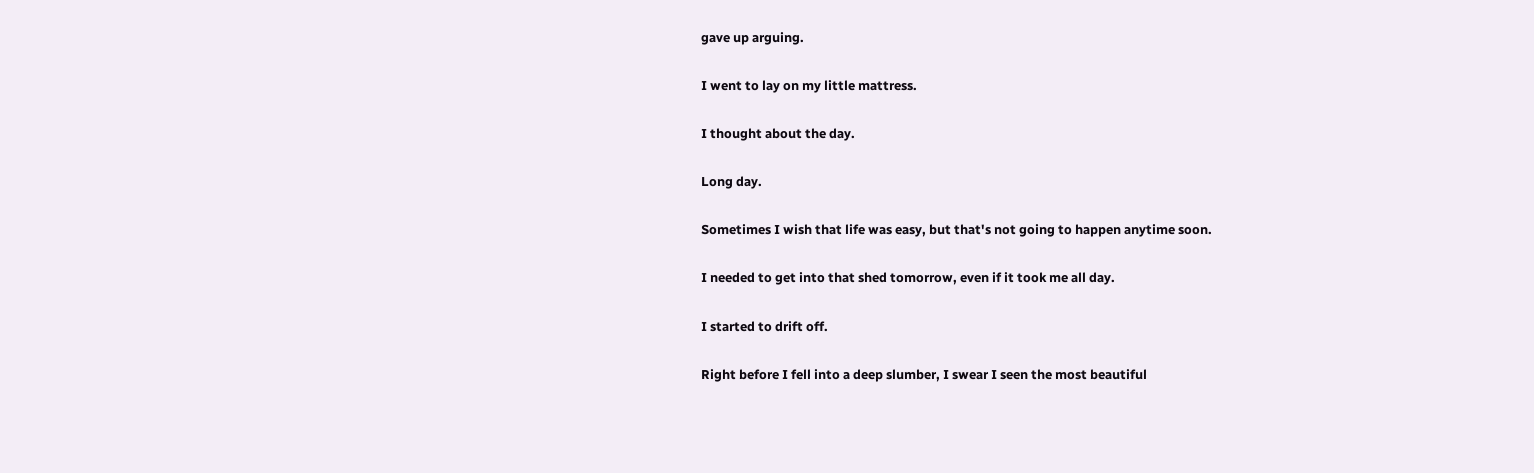gave up arguing.

I went to lay on my little mattress.

I thought about the day.

Long day.

Sometimes I wish that life was easy, but that's not going to happen anytime soon.

I needed to get into that shed tomorrow, even if it took me all day.

I started to drift off.

Right before I fell into a deep slumber, I swear I seen the most beautiful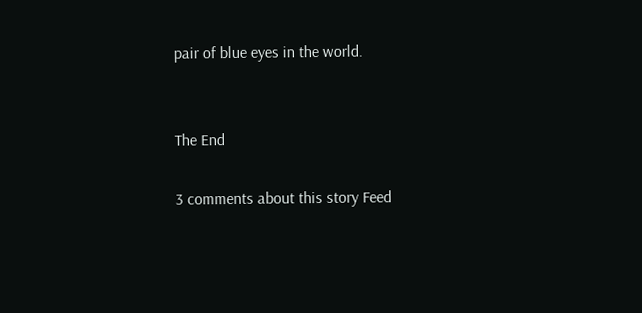pair of blue eyes in the world.


The End

3 comments about this story Feed